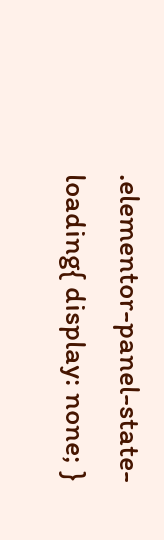.elementor-panel-state-loading{ display: none; }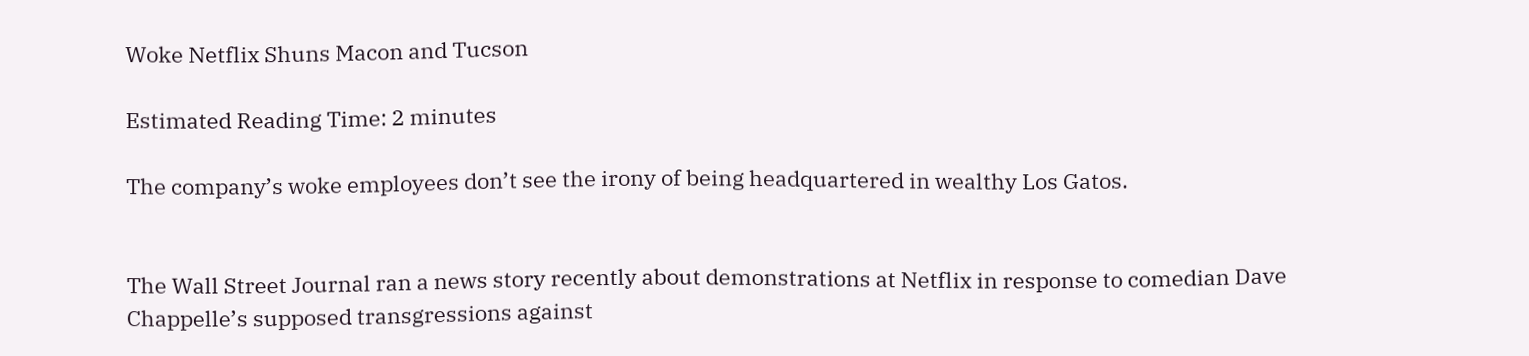Woke Netflix Shuns Macon and Tucson

Estimated Reading Time: 2 minutes

The company’s woke employees don’t see the irony of being headquartered in wealthy Los Gatos.


The Wall Street Journal ran a news story recently about demonstrations at Netflix in response to comedian Dave Chappelle’s supposed transgressions against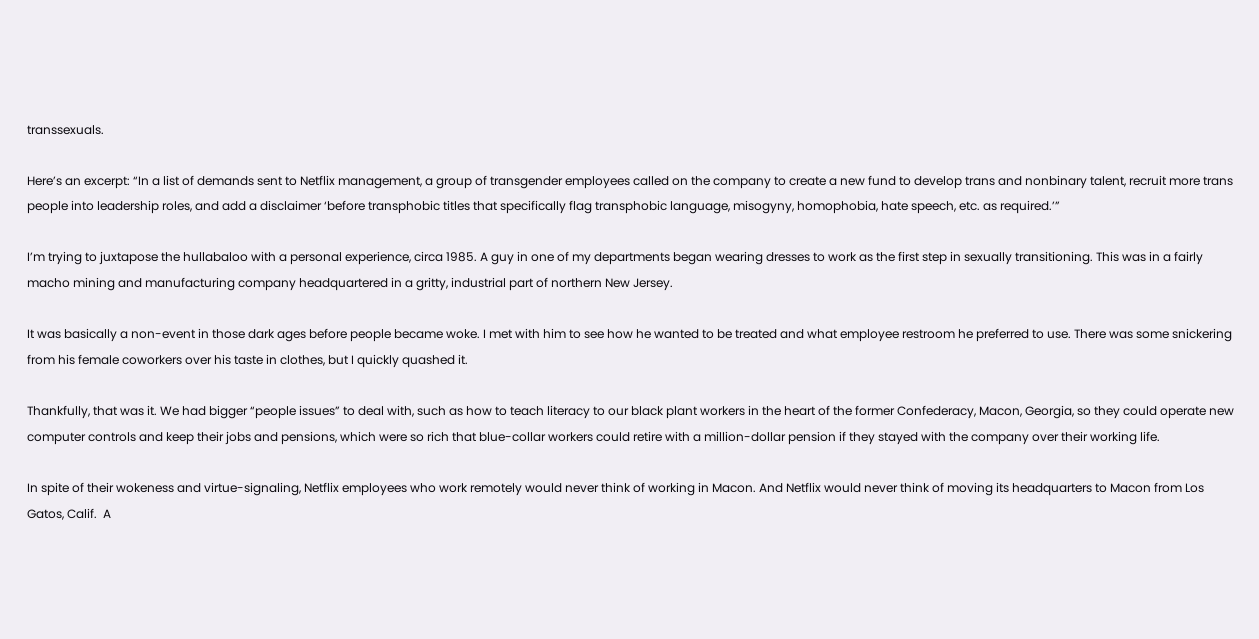transsexuals.

Here’s an excerpt: “In a list of demands sent to Netflix management, a group of transgender employees called on the company to create a new fund to develop trans and nonbinary talent, recruit more trans people into leadership roles, and add a disclaimer ‘before transphobic titles that specifically flag transphobic language, misogyny, homophobia, hate speech, etc. as required.’”

I’m trying to juxtapose the hullabaloo with a personal experience, circa 1985. A guy in one of my departments began wearing dresses to work as the first step in sexually transitioning. This was in a fairly macho mining and manufacturing company headquartered in a gritty, industrial part of northern New Jersey.

It was basically a non-event in those dark ages before people became woke. I met with him to see how he wanted to be treated and what employee restroom he preferred to use. There was some snickering from his female coworkers over his taste in clothes, but I quickly quashed it.

Thankfully, that was it. We had bigger “people issues” to deal with, such as how to teach literacy to our black plant workers in the heart of the former Confederacy, Macon, Georgia, so they could operate new computer controls and keep their jobs and pensions, which were so rich that blue-collar workers could retire with a million-dollar pension if they stayed with the company over their working life.

In spite of their wokeness and virtue-signaling, Netflix employees who work remotely would never think of working in Macon. And Netflix would never think of moving its headquarters to Macon from Los Gatos, Calif.  A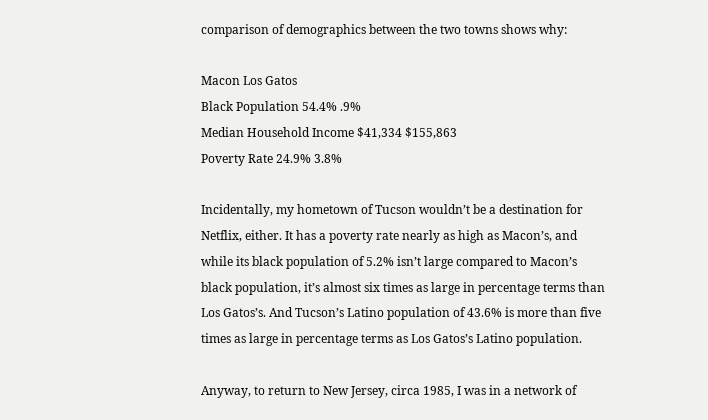comparison of demographics between the two towns shows why:

Macon Los Gatos
Black Population 54.4% .9%
Median Household Income $41,334 $155,863
Poverty Rate 24.9% 3.8%

Incidentally, my hometown of Tucson wouldn’t be a destination for Netflix, either. It has a poverty rate nearly as high as Macon’s, and while its black population of 5.2% isn’t large compared to Macon’s black population, it’s almost six times as large in percentage terms than Los Gatos’s. And Tucson’s Latino population of 43.6% is more than five times as large in percentage terms as Los Gatos’s Latino population.

Anyway, to return to New Jersey, circa 1985, I was in a network of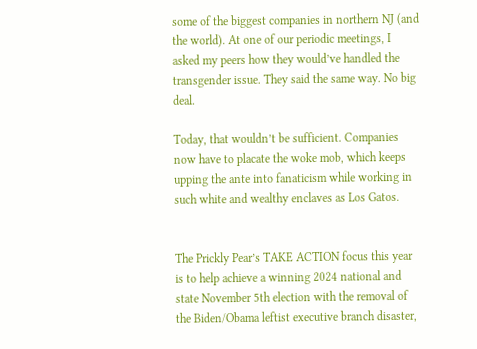some of the biggest companies in northern NJ (and the world). At one of our periodic meetings, I asked my peers how they would’ve handled the transgender issue. They said the same way. No big deal.

Today, that wouldn’t be sufficient. Companies now have to placate the woke mob, which keeps upping the ante into fanaticism while working in such white and wealthy enclaves as Los Gatos.


The Prickly Pear’s TAKE ACTION focus this year is to help achieve a winning 2024 national and state November 5th election with the removal of the Biden/Obama leftist executive branch disaster,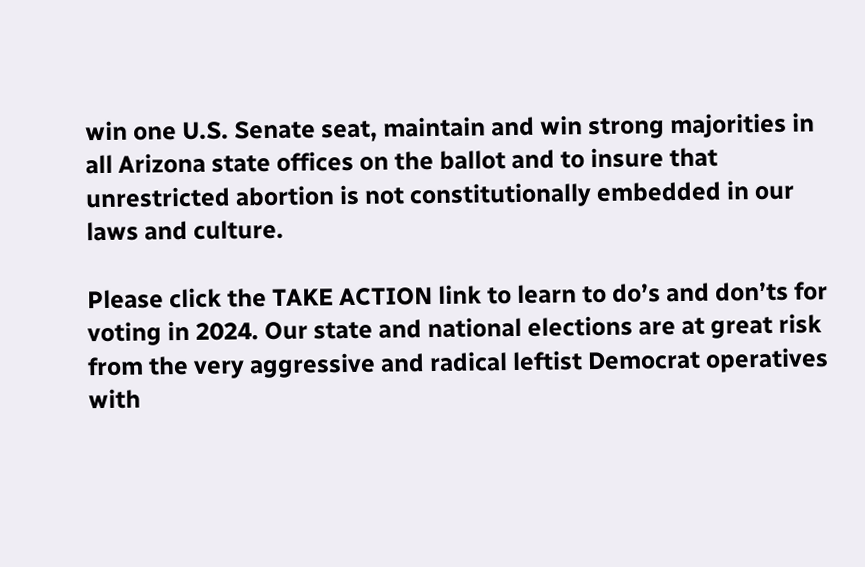win one U.S. Senate seat, maintain and win strong majorities in all Arizona state offices on the ballot and to insure that unrestricted abortion is not constitutionally embedded in our laws and culture.

Please click the TAKE ACTION link to learn to do’s and don’ts for voting in 2024. Our state and national elections are at great risk from the very aggressive and radical leftist Democrat operatives with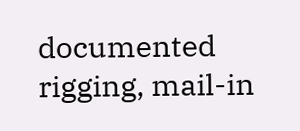documented rigging, mail-in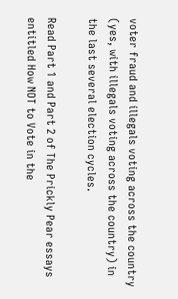voter fraud and illegals voting across the country (yes, with illegals voting across the country) in the last several election cycles.

Read Part 1 and Part 2 of The Prickly Pear essays entitled How NOT to Vote in the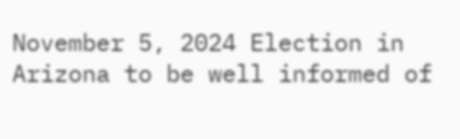November 5, 2024 Election in Arizona to be well informed of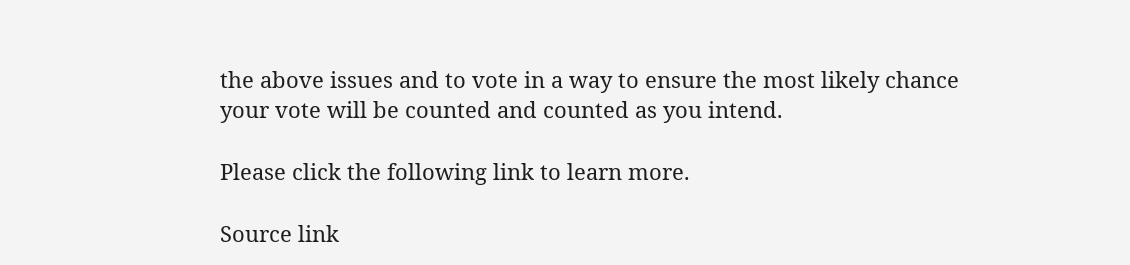the above issues and to vote in a way to ensure the most likely chance your vote will be counted and counted as you intend.

Please click the following link to learn more.

Source link